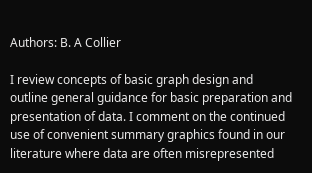Authors: B. A Collier

I review concepts of basic graph design and outline general guidance for basic preparation and presentation of data. I comment on the continued use of convenient summary graphics found in our literature where data are often misrepresented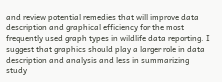and review potential remedies that will improve data description and graphical efficiency for the most frequently used graph types in wildlife data reporting. I suggest that graphics should play a larger role in data description and analysis and less in summarizing study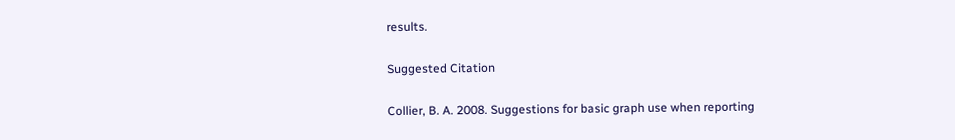results.

Suggested Citation

Collier, B. A. 2008. Suggestions for basic graph use when reporting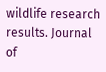wildlife research results. Journal of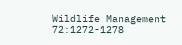Wildlife Management 72:1272-1278